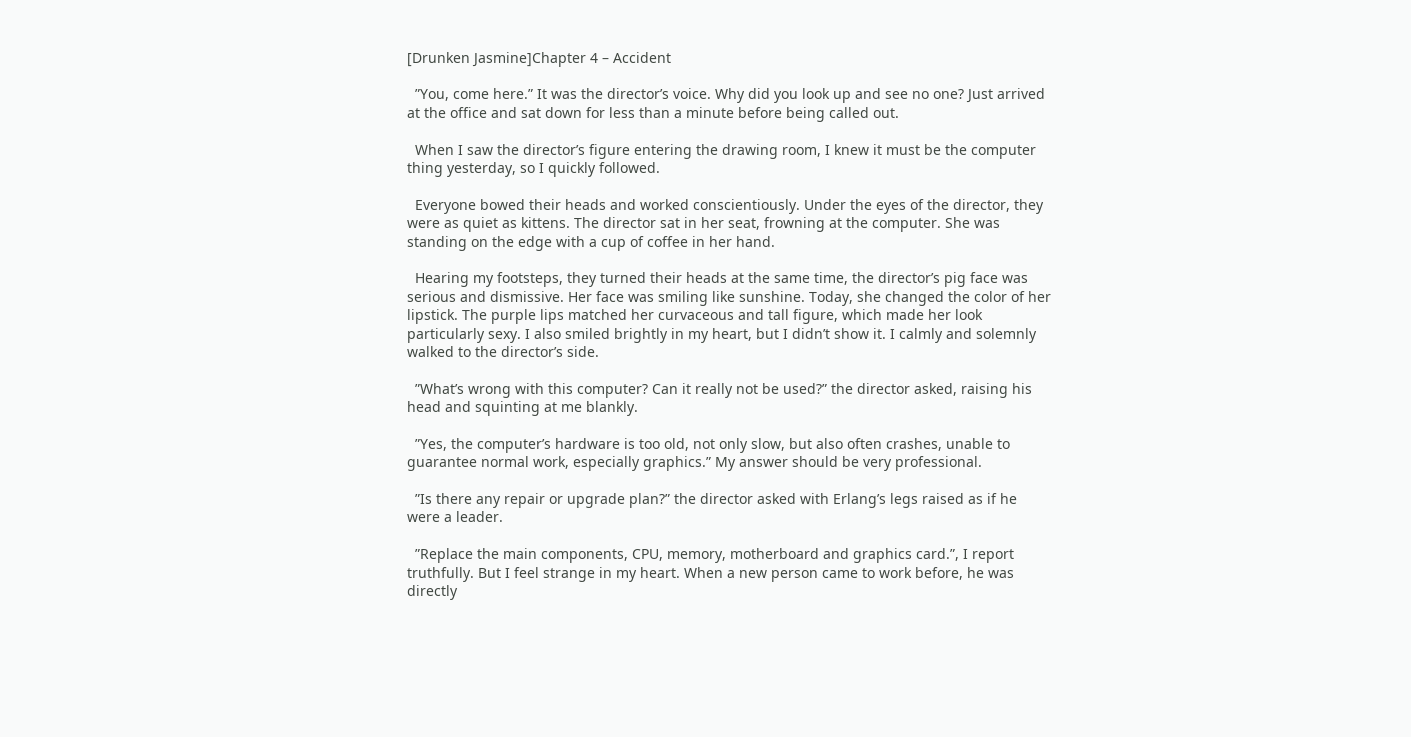[Drunken Jasmine]Chapter 4 – Accident

  ”You, come here.” It was the director’s voice. Why did you look up and see no one? Just arrived at the office and sat down for less than a minute before being called out.

  When I saw the director’s figure entering the drawing room, I knew it must be the computer thing yesterday, so I quickly followed.

  Everyone bowed their heads and worked conscientiously. Under the eyes of the director, they were as quiet as kittens. The director sat in her seat, frowning at the computer. She was standing on the edge with a cup of coffee in her hand.

  Hearing my footsteps, they turned their heads at the same time, the director’s pig face was serious and dismissive. Her face was smiling like sunshine. Today, she changed the color of her lipstick. The purple lips matched her curvaceous and tall figure, which made her look particularly sexy. I also smiled brightly in my heart, but I didn’t show it. I calmly and solemnly walked to the director’s side.

  ”What’s wrong with this computer? Can it really not be used?” the director asked, raising his head and squinting at me blankly.

  ”Yes, the computer’s hardware is too old, not only slow, but also often crashes, unable to guarantee normal work, especially graphics.” My answer should be very professional.

  ”Is there any repair or upgrade plan?” the director asked with Erlang’s legs raised as if he were a leader.

  ”Replace the main components, CPU, memory, motherboard and graphics card.”, I report truthfully. But I feel strange in my heart. When a new person came to work before, he was directly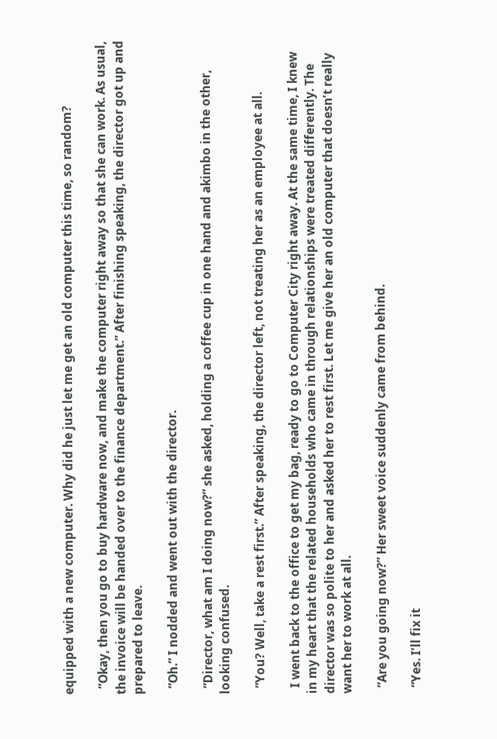equipped with a new computer. Why did he just let me get an old computer this time, so random?

  ”Okay, then you go to buy hardware now, and make the computer right away so that she can work. As usual, the invoice will be handed over to the finance department.” After finishing speaking, the director got up and prepared to leave.

  ”Oh.” I nodded and went out with the director.

  ”Director, what am I doing now?” she asked, holding a coffee cup in one hand and akimbo in the other, looking confused.

  ”You? Well, take a rest first.” After speaking, the director left, not treating her as an employee at all.

  I went back to the office to get my bag, ready to go to Computer City right away. At the same time, I knew in my heart that the related households who came in through relationships were treated differently. The director was so polite to her and asked her to rest first. Let me give her an old computer that doesn’t really want her to work at all.

  ”Are you going now?” Her sweet voice suddenly came from behind.

  ”Yes. I’ll fix it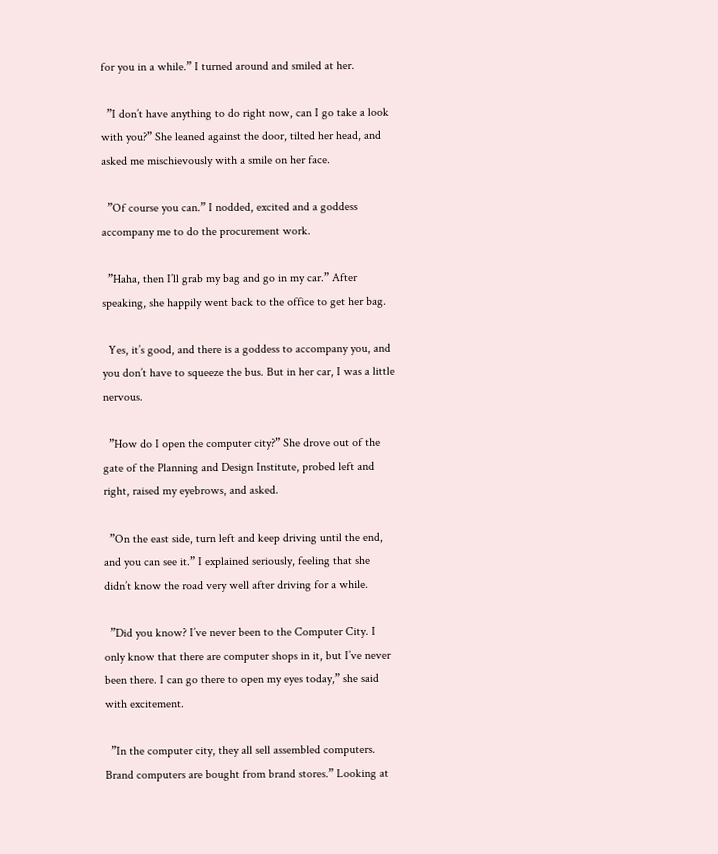for you in a while.” I turned around and smiled at her.

  ”I don’t have anything to do right now, can I go take a look with you?” She leaned against the door, tilted her head, and asked me mischievously with a smile on her face.

  ”Of course you can.” I nodded, excited and a goddess accompany me to do the procurement work.

  ”Haha, then I’ll grab my bag and go in my car.” After speaking, she happily went back to the office to get her bag.

  Yes, it’s good, and there is a goddess to accompany you, and you don’t have to squeeze the bus. But in her car, I was a little nervous.

  ”How do I open the computer city?” She drove out of the gate of the Planning and Design Institute, probed left and right, raised my eyebrows, and asked.

  ”On the east side, turn left and keep driving until the end, and you can see it.” I explained seriously, feeling that she didn’t know the road very well after driving for a while.

  ”Did you know? I’ve never been to the Computer City. I only know that there are computer shops in it, but I’ve never been there. I can go there to open my eyes today,” she said with excitement.

  ”In the computer city, they all sell assembled computers. Brand computers are bought from brand stores.” Looking at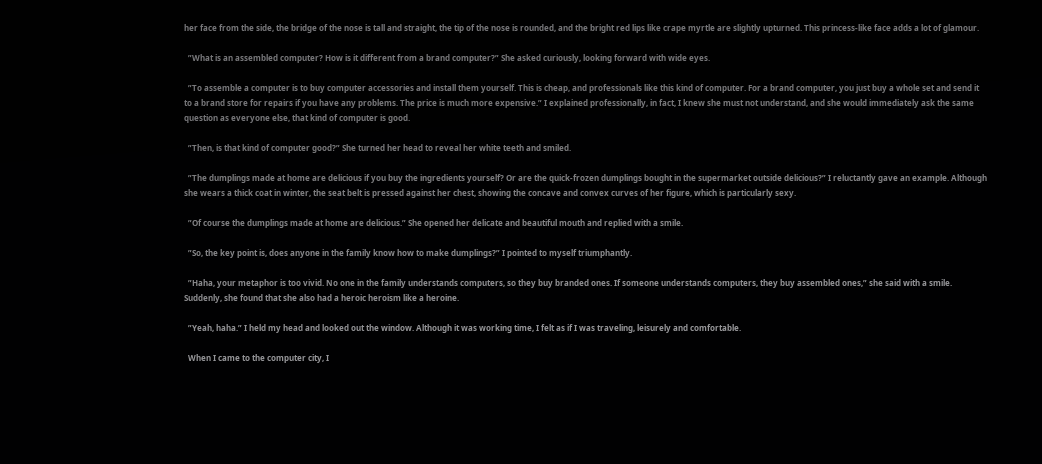her face from the side, the bridge of the nose is tall and straight, the tip of the nose is rounded, and the bright red lips like crape myrtle are slightly upturned. This princess-like face adds a lot of glamour.

  ”What is an assembled computer? How is it different from a brand computer?” She asked curiously, looking forward with wide eyes.

  ”To assemble a computer is to buy computer accessories and install them yourself. This is cheap, and professionals like this kind of computer. For a brand computer, you just buy a whole set and send it to a brand store for repairs if you have any problems. The price is much more expensive.” I explained professionally, in fact, I knew she must not understand, and she would immediately ask the same question as everyone else, that kind of computer is good.

  ”Then, is that kind of computer good?” She turned her head to reveal her white teeth and smiled.

  ”The dumplings made at home are delicious if you buy the ingredients yourself? Or are the quick-frozen dumplings bought in the supermarket outside delicious?” I reluctantly gave an example. Although she wears a thick coat in winter, the seat belt is pressed against her chest, showing the concave and convex curves of her figure, which is particularly sexy.

  ”Of course the dumplings made at home are delicious.” She opened her delicate and beautiful mouth and replied with a smile.

  ”So, the key point is, does anyone in the family know how to make dumplings?” I pointed to myself triumphantly.

  ”Haha, your metaphor is too vivid. No one in the family understands computers, so they buy branded ones. If someone understands computers, they buy assembled ones,” she said with a smile. Suddenly, she found that she also had a heroic heroism like a heroine.

  ”Yeah, haha.” I held my head and looked out the window. Although it was working time, I felt as if I was traveling, leisurely and comfortable.

  When I came to the computer city, I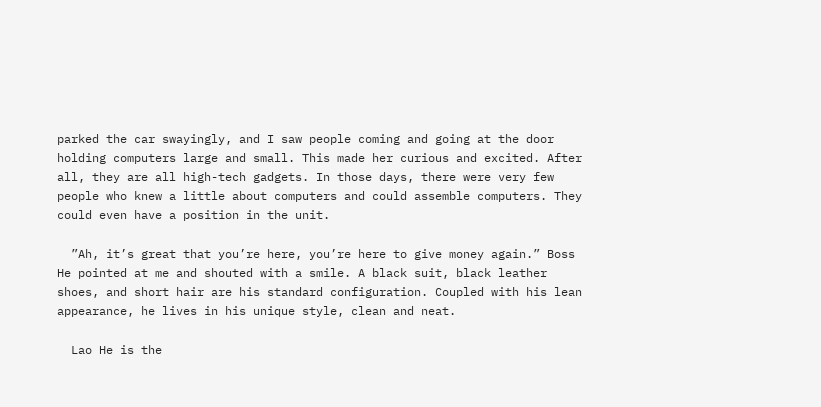parked the car swayingly, and I saw people coming and going at the door holding computers large and small. This made her curious and excited. After all, they are all high-tech gadgets. In those days, there were very few people who knew a little about computers and could assemble computers. They could even have a position in the unit.

  ”Ah, it’s great that you’re here, you’re here to give money again.” Boss He pointed at me and shouted with a smile. A black suit, black leather shoes, and short hair are his standard configuration. Coupled with his lean appearance, he lives in his unique style, clean and neat.

  Lao He is the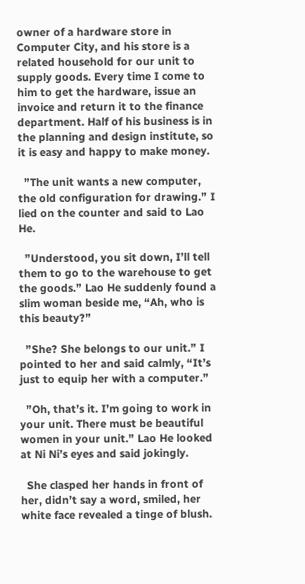owner of a hardware store in Computer City, and his store is a related household for our unit to supply goods. Every time I come to him to get the hardware, issue an invoice and return it to the finance department. Half of his business is in the planning and design institute, so it is easy and happy to make money.

  ”The unit wants a new computer, the old configuration for drawing.” I lied on the counter and said to Lao He.

  ”Understood, you sit down, I’ll tell them to go to the warehouse to get the goods.” Lao He suddenly found a slim woman beside me, “Ah, who is this beauty?”

  ”She? She belongs to our unit.” I pointed to her and said calmly, “It’s just to equip her with a computer.”

  ”Oh, that’s it. I’m going to work in your unit. There must be beautiful women in your unit.” Lao He looked at Ni Ni’s eyes and said jokingly.

  She clasped her hands in front of her, didn’t say a word, smiled, her white face revealed a tinge of blush.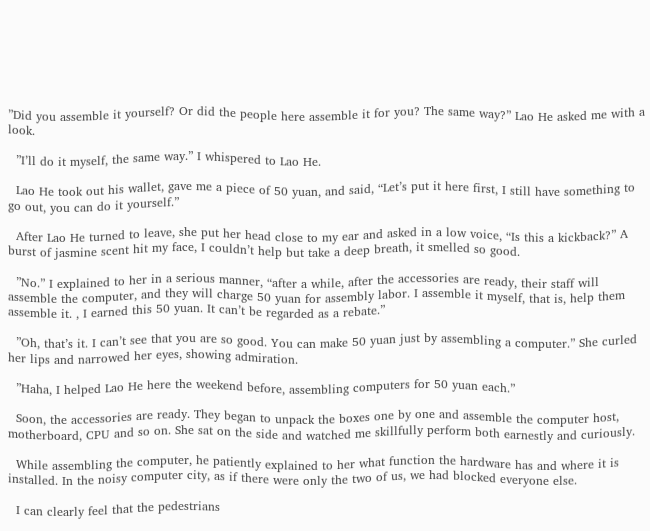”Did you assemble it yourself? Or did the people here assemble it for you? The same way?” Lao He asked me with a look.

  ”I’ll do it myself, the same way.” I whispered to Lao He.

  Lao He took out his wallet, gave me a piece of 50 yuan, and said, “Let’s put it here first, I still have something to go out, you can do it yourself.”

  After Lao He turned to leave, she put her head close to my ear and asked in a low voice, “Is this a kickback?” A burst of jasmine scent hit my face, I couldn’t help but take a deep breath, it smelled so good.

  ”No.” I explained to her in a serious manner, “after a while, after the accessories are ready, their staff will assemble the computer, and they will charge 50 yuan for assembly labor. I assemble it myself, that is, help them assemble it. , I earned this 50 yuan. It can’t be regarded as a rebate.”

  ”Oh, that’s it. I can’t see that you are so good. You can make 50 yuan just by assembling a computer.” She curled her lips and narrowed her eyes, showing admiration.

  ”Haha, I helped Lao He here the weekend before, assembling computers for 50 yuan each.”

  Soon, the accessories are ready. They began to unpack the boxes one by one and assemble the computer host, motherboard, CPU and so on. She sat on the side and watched me skillfully perform both earnestly and curiously.

  While assembling the computer, he patiently explained to her what function the hardware has and where it is installed. In the noisy computer city, as if there were only the two of us, we had blocked everyone else.

  I can clearly feel that the pedestrians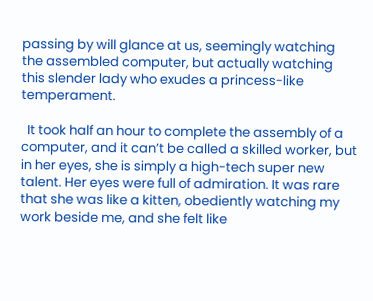passing by will glance at us, seemingly watching the assembled computer, but actually watching this slender lady who exudes a princess-like temperament.

  It took half an hour to complete the assembly of a computer, and it can’t be called a skilled worker, but in her eyes, she is simply a high-tech super new talent. Her eyes were full of admiration. It was rare that she was like a kitten, obediently watching my work beside me, and she felt like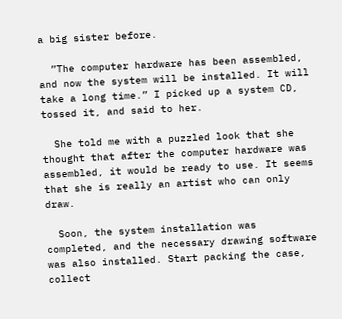a big sister before.

  ”The computer hardware has been assembled, and now the system will be installed. It will take a long time.” I picked up a system CD, tossed it, and said to her.

  She told me with a puzzled look that she thought that after the computer hardware was assembled, it would be ready to use. It seems that she is really an artist who can only draw.

  Soon, the system installation was completed, and the necessary drawing software was also installed. Start packing the case, collect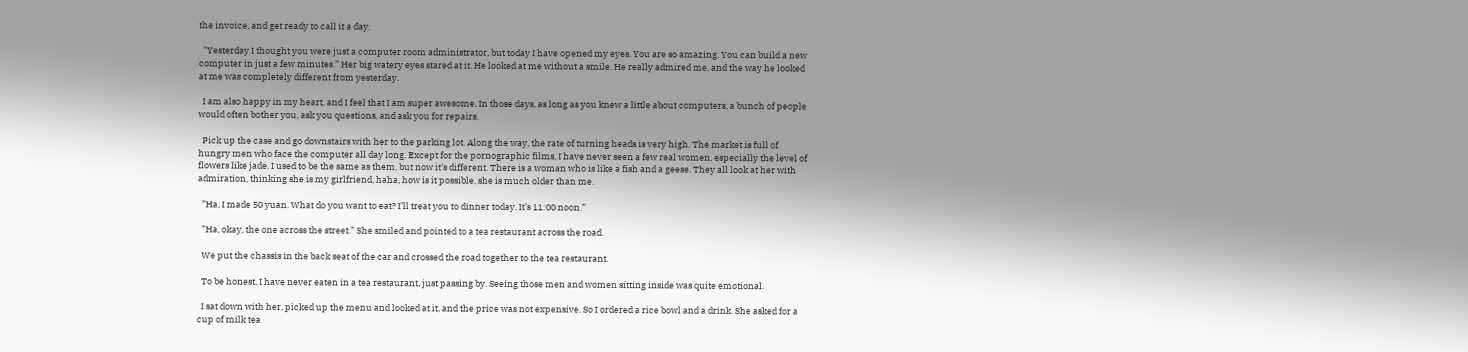the invoice, and get ready to call it a day.

  ”Yesterday I thought you were just a computer room administrator, but today I have opened my eyes. You are so amazing. You can build a new computer in just a few minutes.” Her big watery eyes stared at it. He looked at me without a smile. He really admired me, and the way he looked at me was completely different from yesterday.

  I am also happy in my heart, and I feel that I am super awesome. In those days, as long as you knew a little about computers, a bunch of people would often bother you, ask you questions, and ask you for repairs.

  Pick up the case and go downstairs with her to the parking lot. Along the way, the rate of turning heads is very high. The market is full of hungry men who face the computer all day long. Except for the pornographic films, I have never seen a few real women, especially the level of flowers like jade. I used to be the same as them, but now it’s different. There is a woman who is like a fish and a geese. They all look at her with admiration, thinking she is my girlfriend, haha, how is it possible, she is much older than me.

  ”Ha, I made 50 yuan. What do you want to eat? I’ll treat you to dinner today. It’s 11:00 noon.”

  ”Ha, okay, the one across the street.” She smiled and pointed to a tea restaurant across the road.

  We put the chassis in the back seat of the car and crossed the road together to the tea restaurant.

  To be honest, I have never eaten in a tea restaurant, just passing by. Seeing those men and women sitting inside was quite emotional.

  I sat down with her, picked up the menu and looked at it, and the price was not expensive. So I ordered a rice bowl and a drink. She asked for a cup of milk tea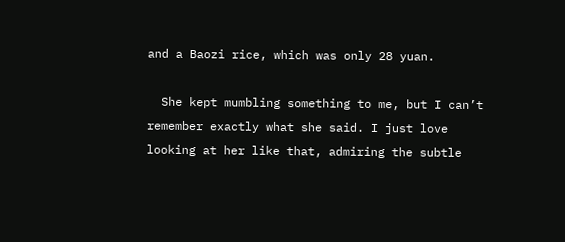and a Baozi rice, which was only 28 yuan.

  She kept mumbling something to me, but I can’t remember exactly what she said. I just love looking at her like that, admiring the subtle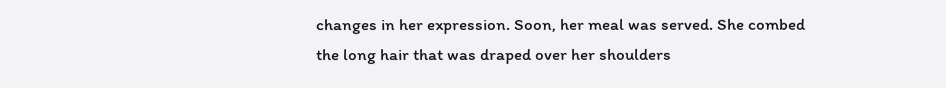changes in her expression. Soon, her meal was served. She combed the long hair that was draped over her shoulders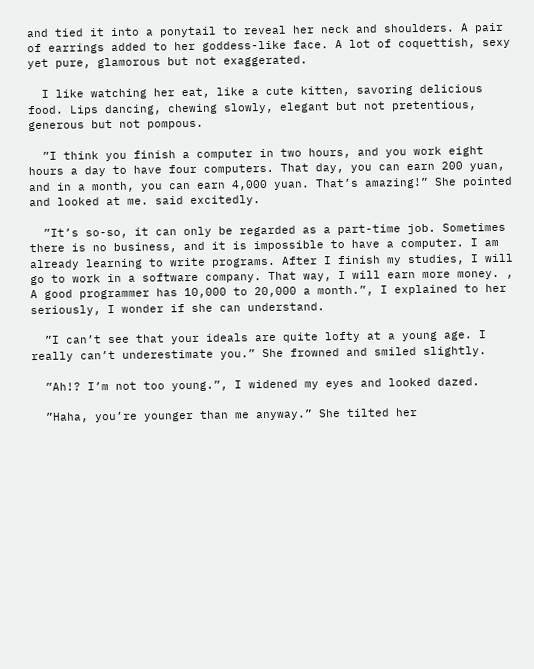and tied it into a ponytail to reveal her neck and shoulders. A pair of earrings added to her goddess-like face. A lot of coquettish, sexy yet pure, glamorous but not exaggerated.

  I like watching her eat, like a cute kitten, savoring delicious food. Lips dancing, chewing slowly, elegant but not pretentious, generous but not pompous.

  ”I think you finish a computer in two hours, and you work eight hours a day to have four computers. That day, you can earn 200 yuan, and in a month, you can earn 4,000 yuan. That’s amazing!” She pointed and looked at me. said excitedly.

  ”It’s so-so, it can only be regarded as a part-time job. Sometimes there is no business, and it is impossible to have a computer. I am already learning to write programs. After I finish my studies, I will go to work in a software company. That way, I will earn more money. , A good programmer has 10,000 to 20,000 a month.”, I explained to her seriously, I wonder if she can understand.

  ”I can’t see that your ideals are quite lofty at a young age. I really can’t underestimate you.” She frowned and smiled slightly.

  ”Ah!? I’m not too young.”, I widened my eyes and looked dazed.

  ”Haha, you’re younger than me anyway.” She tilted her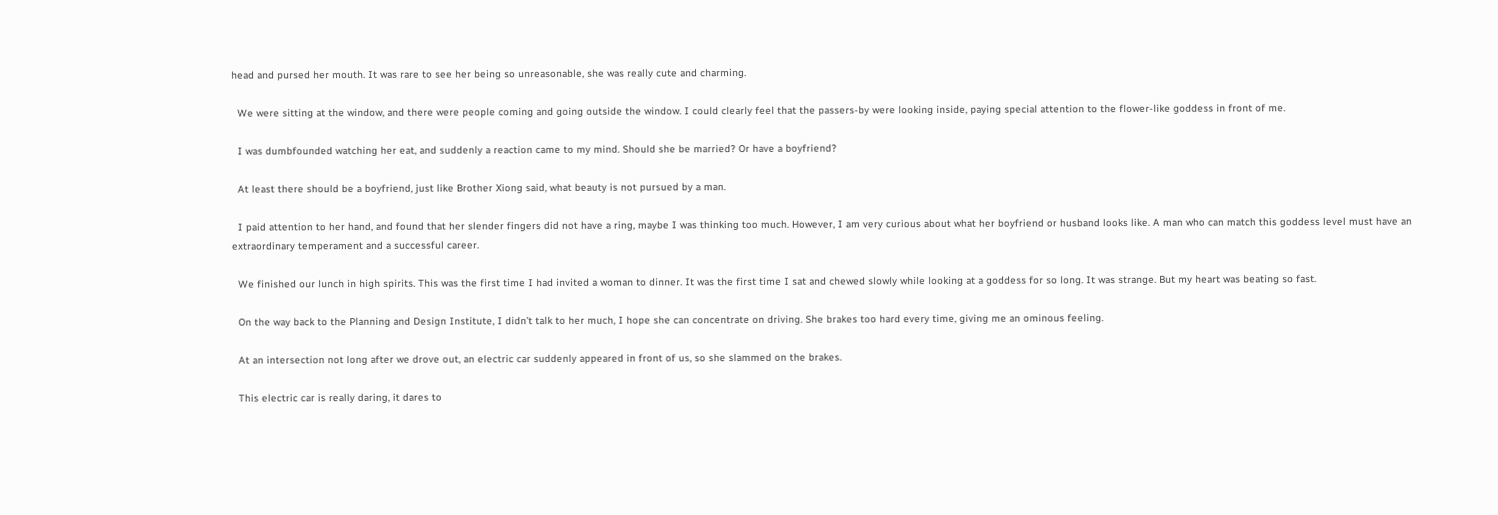head and pursed her mouth. It was rare to see her being so unreasonable, she was really cute and charming.

  We were sitting at the window, and there were people coming and going outside the window. I could clearly feel that the passers-by were looking inside, paying special attention to the flower-like goddess in front of me.

  I was dumbfounded watching her eat, and suddenly a reaction came to my mind. Should she be married? Or have a boyfriend?

  At least there should be a boyfriend, just like Brother Xiong said, what beauty is not pursued by a man.

  I paid attention to her hand, and found that her slender fingers did not have a ring, maybe I was thinking too much. However, I am very curious about what her boyfriend or husband looks like. A man who can match this goddess level must have an extraordinary temperament and a successful career.

  We finished our lunch in high spirits. This was the first time I had invited a woman to dinner. It was the first time I sat and chewed slowly while looking at a goddess for so long. It was strange. But my heart was beating so fast.

  On the way back to the Planning and Design Institute, I didn’t talk to her much, I hope she can concentrate on driving. She brakes too hard every time, giving me an ominous feeling.

  At an intersection not long after we drove out, an electric car suddenly appeared in front of us, so she slammed on the brakes.

  This electric car is really daring, it dares to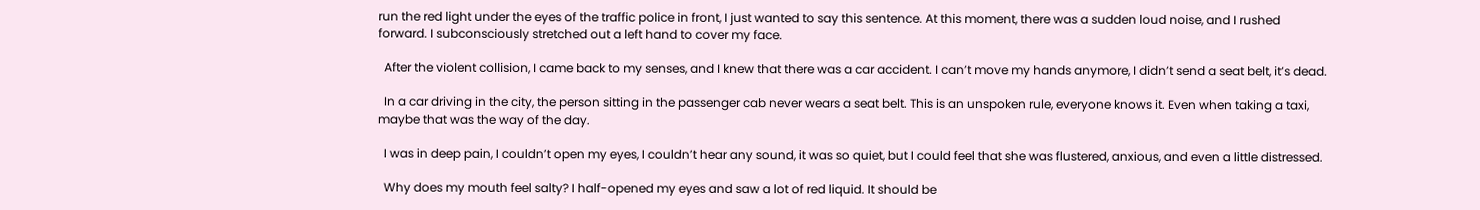run the red light under the eyes of the traffic police in front, I just wanted to say this sentence. At this moment, there was a sudden loud noise, and I rushed forward. I subconsciously stretched out a left hand to cover my face.

  After the violent collision, I came back to my senses, and I knew that there was a car accident. I can’t move my hands anymore, I didn’t send a seat belt, it’s dead.

  In a car driving in the city, the person sitting in the passenger cab never wears a seat belt. This is an unspoken rule, everyone knows it. Even when taking a taxi, maybe that was the way of the day.

  I was in deep pain, I couldn’t open my eyes, I couldn’t hear any sound, it was so quiet, but I could feel that she was flustered, anxious, and even a little distressed.

  Why does my mouth feel salty? I half-opened my eyes and saw a lot of red liquid. It should be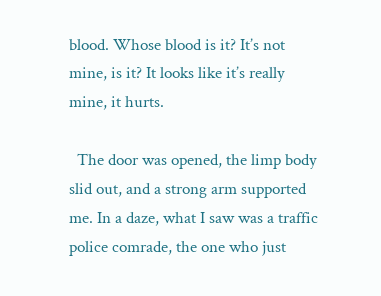blood. Whose blood is it? It’s not mine, is it? It looks like it’s really mine, it hurts.

  The door was opened, the limp body slid out, and a strong arm supported me. In a daze, what I saw was a traffic police comrade, the one who just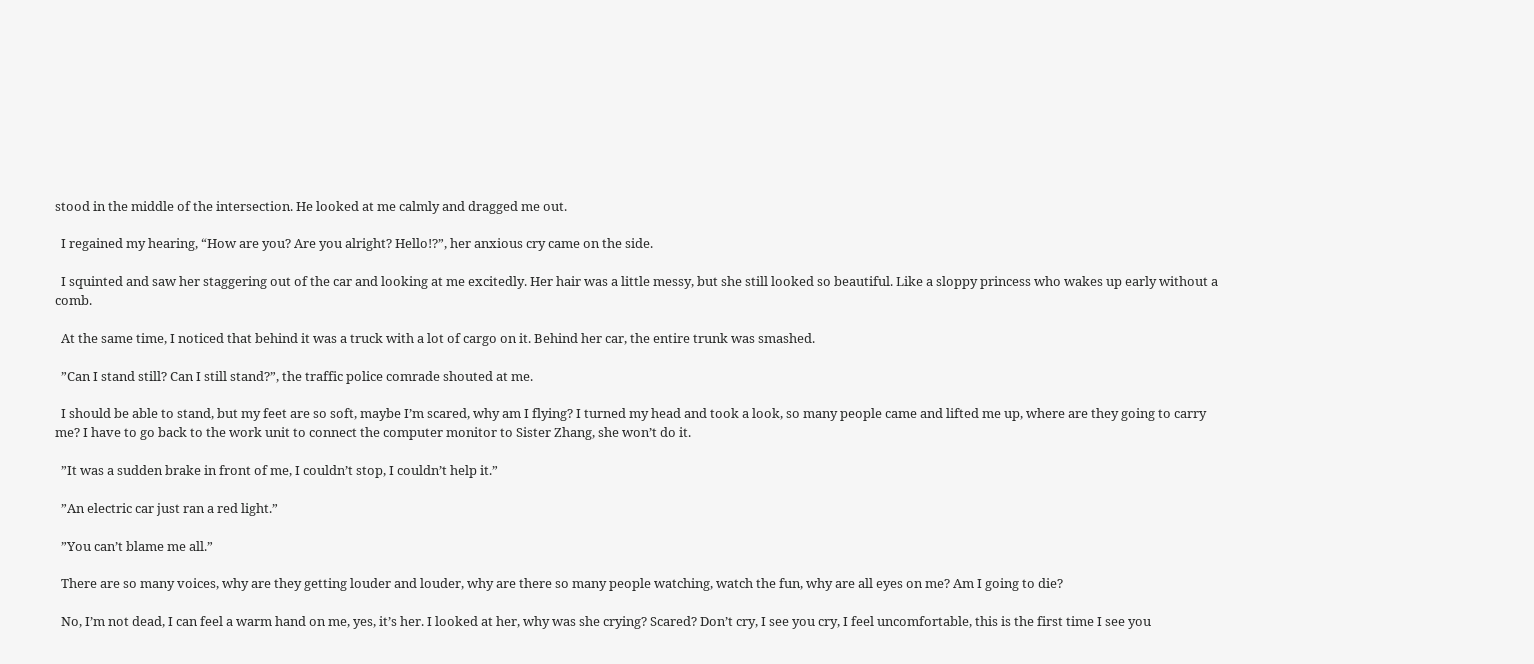stood in the middle of the intersection. He looked at me calmly and dragged me out.

  I regained my hearing, “How are you? Are you alright? Hello!?”, her anxious cry came on the side.

  I squinted and saw her staggering out of the car and looking at me excitedly. Her hair was a little messy, but she still looked so beautiful. Like a sloppy princess who wakes up early without a comb.

  At the same time, I noticed that behind it was a truck with a lot of cargo on it. Behind her car, the entire trunk was smashed.

  ”Can I stand still? Can I still stand?”, the traffic police comrade shouted at me.

  I should be able to stand, but my feet are so soft, maybe I’m scared, why am I flying? I turned my head and took a look, so many people came and lifted me up, where are they going to carry me? I have to go back to the work unit to connect the computer monitor to Sister Zhang, she won’t do it.

  ”It was a sudden brake in front of me, I couldn’t stop, I couldn’t help it.”

  ”An electric car just ran a red light.”

  ”You can’t blame me all.”

  There are so many voices, why are they getting louder and louder, why are there so many people watching, watch the fun, why are all eyes on me? Am I going to die?

  No, I’m not dead, I can feel a warm hand on me, yes, it’s her. I looked at her, why was she crying? Scared? Don’t cry, I see you cry, I feel uncomfortable, this is the first time I see you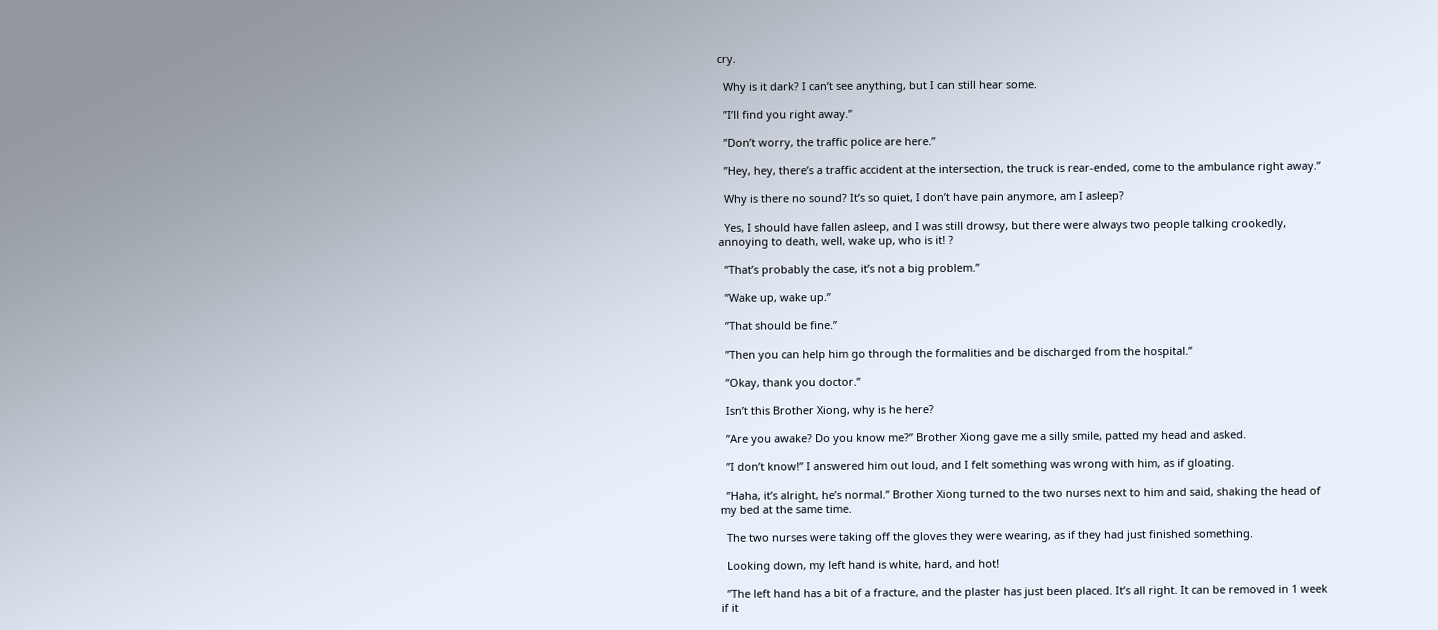cry.

  Why is it dark? I can’t see anything, but I can still hear some.

  ”I’ll find you right away.”

  ”Don’t worry, the traffic police are here.”

  ”Hey, hey, there’s a traffic accident at the intersection, the truck is rear-ended, come to the ambulance right away.”

  Why is there no sound? It’s so quiet, I don’t have pain anymore, am I asleep?

  Yes, I should have fallen asleep, and I was still drowsy, but there were always two people talking crookedly, annoying to death, well, wake up, who is it! ?

  ”That’s probably the case, it’s not a big problem.”

  ”Wake up, wake up.”

  ”That should be fine.”

  ”Then you can help him go through the formalities and be discharged from the hospital.”

  ”Okay, thank you doctor.”

  Isn’t this Brother Xiong, why is he here?

  ”Are you awake? Do you know me?” Brother Xiong gave me a silly smile, patted my head and asked.

  ”I don’t know!” I answered him out loud, and I felt something was wrong with him, as if gloating.

  ”Haha, it’s alright, he’s normal.” Brother Xiong turned to the two nurses next to him and said, shaking the head of my bed at the same time.

  The two nurses were taking off the gloves they were wearing, as if they had just finished something.

  Looking down, my left hand is white, hard, and hot!

  ”The left hand has a bit of a fracture, and the plaster has just been placed. It’s all right. It can be removed in 1 week if it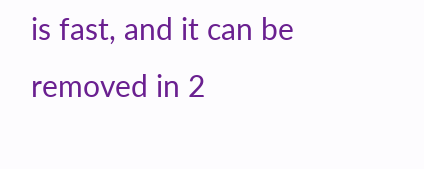is fast, and it can be removed in 2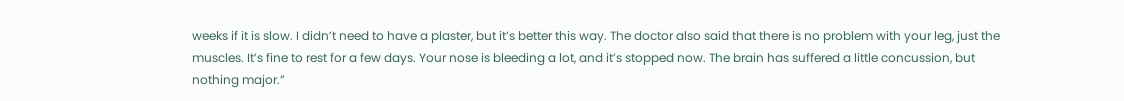weeks if it is slow. I didn’t need to have a plaster, but it’s better this way. The doctor also said that there is no problem with your leg, just the muscles. It’s fine to rest for a few days. Your nose is bleeding a lot, and it’s stopped now. The brain has suffered a little concussion, but nothing major.”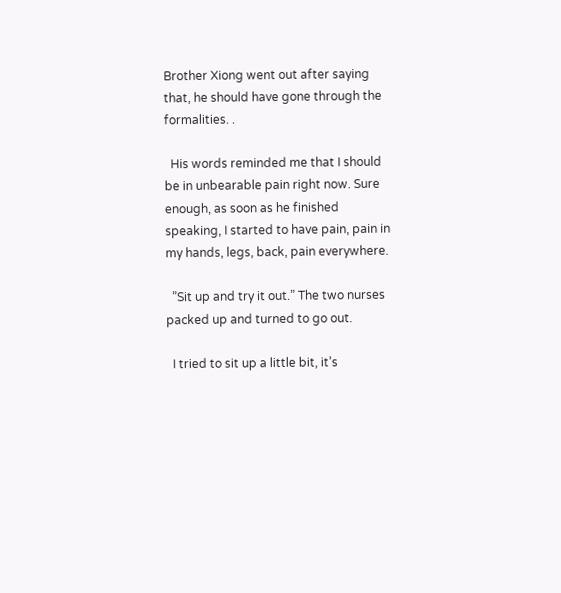Brother Xiong went out after saying that, he should have gone through the formalities. .

  His words reminded me that I should be in unbearable pain right now. Sure enough, as soon as he finished speaking, I started to have pain, pain in my hands, legs, back, pain everywhere.

  ”Sit up and try it out.” The two nurses packed up and turned to go out.

  I tried to sit up a little bit, it’s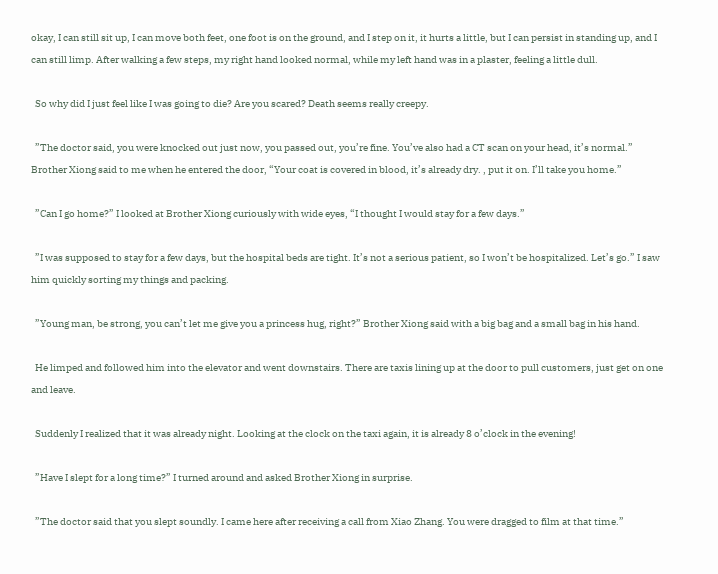okay, I can still sit up, I can move both feet, one foot is on the ground, and I step on it, it hurts a little, but I can persist in standing up, and I can still limp. After walking a few steps, my right hand looked normal, while my left hand was in a plaster, feeling a little dull.

  So why did I just feel like I was going to die? Are you scared? Death seems really creepy.

  ”The doctor said, you were knocked out just now, you passed out, you’re fine. You’ve also had a CT scan on your head, it’s normal.” Brother Xiong said to me when he entered the door, “Your coat is covered in blood, it’s already dry. , put it on. I’ll take you home.”

  ”Can I go home?” I looked at Brother Xiong curiously with wide eyes, “I thought I would stay for a few days.”

  ”I was supposed to stay for a few days, but the hospital beds are tight. It’s not a serious patient, so I won’t be hospitalized. Let’s go.” I saw him quickly sorting my things and packing.

  ”Young man, be strong, you can’t let me give you a princess hug, right?” Brother Xiong said with a big bag and a small bag in his hand.

  He limped and followed him into the elevator and went downstairs. There are taxis lining up at the door to pull customers, just get on one and leave.

  Suddenly I realized that it was already night. Looking at the clock on the taxi again, it is already 8 o’clock in the evening!

  ”Have I slept for a long time?” I turned around and asked Brother Xiong in surprise.

  ”The doctor said that you slept soundly. I came here after receiving a call from Xiao Zhang. You were dragged to film at that time.”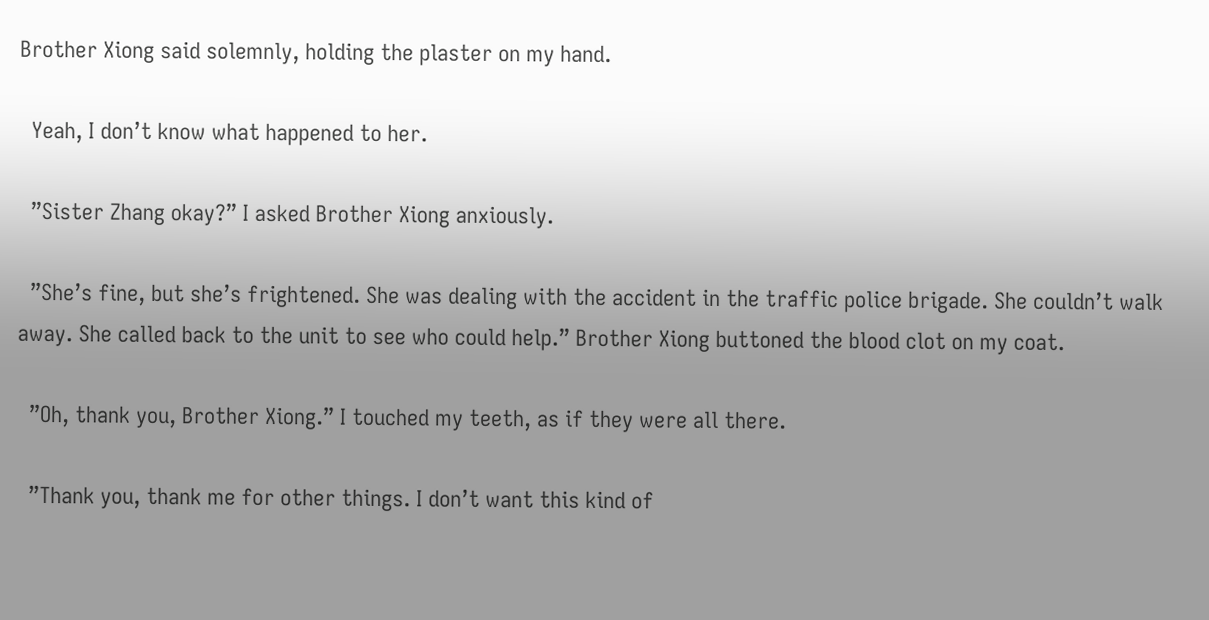Brother Xiong said solemnly, holding the plaster on my hand.

  Yeah, I don’t know what happened to her.

  ”Sister Zhang okay?” I asked Brother Xiong anxiously.

  ”She’s fine, but she’s frightened. She was dealing with the accident in the traffic police brigade. She couldn’t walk away. She called back to the unit to see who could help.” Brother Xiong buttoned the blood clot on my coat.

  ”Oh, thank you, Brother Xiong.” I touched my teeth, as if they were all there.

  ”Thank you, thank me for other things. I don’t want this kind of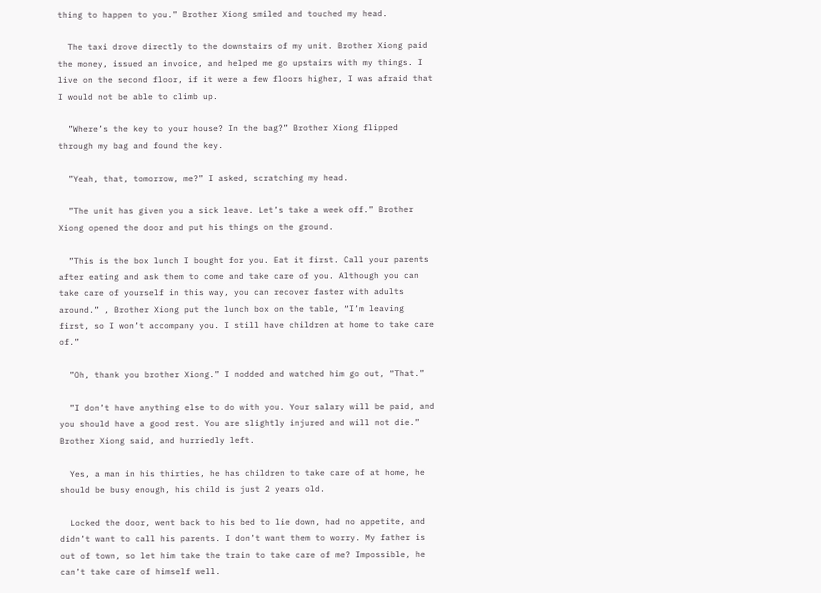thing to happen to you.” Brother Xiong smiled and touched my head.

  The taxi drove directly to the downstairs of my unit. Brother Xiong paid the money, issued an invoice, and helped me go upstairs with my things. I live on the second floor, if it were a few floors higher, I was afraid that I would not be able to climb up.

  ”Where’s the key to your house? In the bag?” Brother Xiong flipped through my bag and found the key.

  ”Yeah, that, tomorrow, me?” I asked, scratching my head.

  ”The unit has given you a sick leave. Let’s take a week off.” Brother Xiong opened the door and put his things on the ground.

  ”This is the box lunch I bought for you. Eat it first. Call your parents after eating and ask them to come and take care of you. Although you can take care of yourself in this way, you can recover faster with adults around.” , Brother Xiong put the lunch box on the table, “I’m leaving first, so I won’t accompany you. I still have children at home to take care of.”

  ”Oh, thank you brother Xiong.” I nodded and watched him go out, “That.”

  ”I don’t have anything else to do with you. Your salary will be paid, and you should have a good rest. You are slightly injured and will not die.” Brother Xiong said, and hurriedly left.

  Yes, a man in his thirties, he has children to take care of at home, he should be busy enough, his child is just 2 years old.

  Locked the door, went back to his bed to lie down, had no appetite, and didn’t want to call his parents. I don’t want them to worry. My father is out of town, so let him take the train to take care of me? Impossible, he can’t take care of himself well.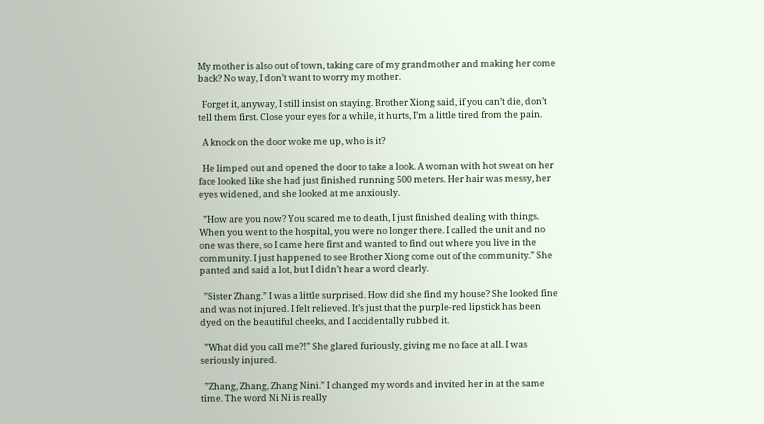My mother is also out of town, taking care of my grandmother and making her come back? No way, I don’t want to worry my mother.

  Forget it, anyway, I still insist on staying. Brother Xiong said, if you can’t die, don’t tell them first. Close your eyes for a while, it hurts, I’m a little tired from the pain.

  A knock on the door woke me up, who is it?

  He limped out and opened the door to take a look. A woman with hot sweat on her face looked like she had just finished running 500 meters. Her hair was messy, her eyes widened, and she looked at me anxiously.

  ”How are you now? You scared me to death, I just finished dealing with things. When you went to the hospital, you were no longer there. I called the unit and no one was there, so I came here first and wanted to find out where you live in the community. I just happened to see Brother Xiong come out of the community.” She panted and said a lot, but I didn’t hear a word clearly.

  ”Sister Zhang.” I was a little surprised. How did she find my house? She looked fine and was not injured. I felt relieved. It’s just that the purple-red lipstick has been dyed on the beautiful cheeks, and I accidentally rubbed it.

  ”What did you call me?!” She glared furiously, giving me no face at all. I was seriously injured.

  ”Zhang, Zhang, Zhang Nini.” I changed my words and invited her in at the same time. The word Ni Ni is really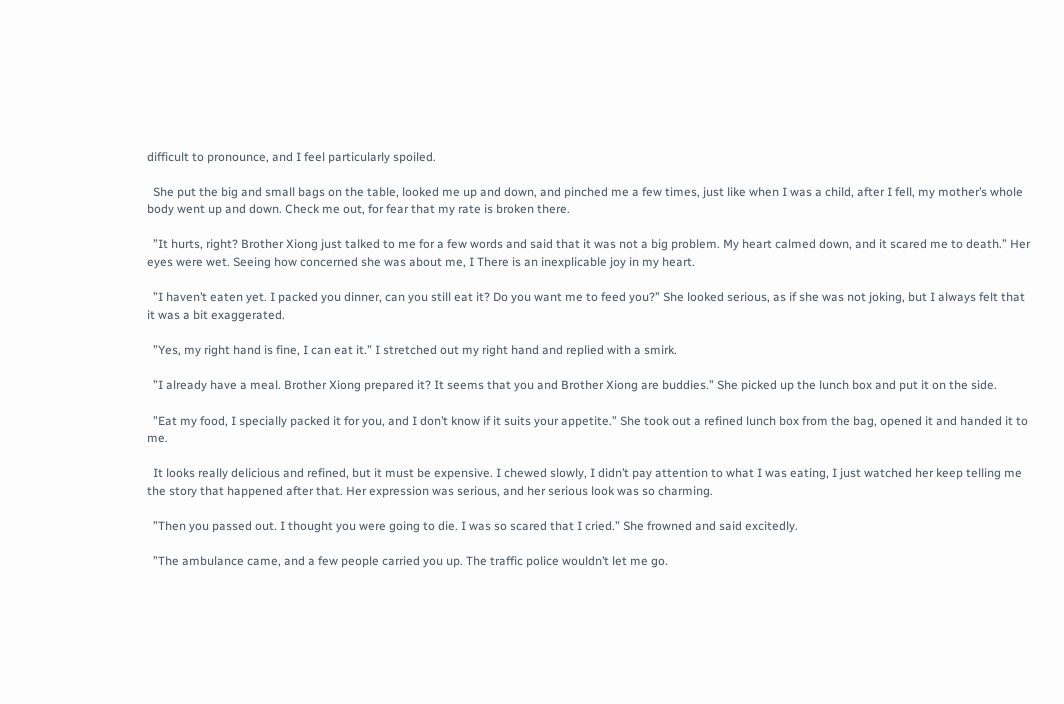difficult to pronounce, and I feel particularly spoiled.

  She put the big and small bags on the table, looked me up and down, and pinched me a few times, just like when I was a child, after I fell, my mother’s whole body went up and down. Check me out, for fear that my rate is broken there.

  ”It hurts, right? Brother Xiong just talked to me for a few words and said that it was not a big problem. My heart calmed down, and it scared me to death.” Her eyes were wet. Seeing how concerned she was about me, I There is an inexplicable joy in my heart.

  ”I haven’t eaten yet. I packed you dinner, can you still eat it? Do you want me to feed you?” She looked serious, as if she was not joking, but I always felt that it was a bit exaggerated.

  ”Yes, my right hand is fine, I can eat it.” I stretched out my right hand and replied with a smirk.

  ”I already have a meal. Brother Xiong prepared it? It seems that you and Brother Xiong are buddies.” She picked up the lunch box and put it on the side.

  ”Eat my food, I specially packed it for you, and I don’t know if it suits your appetite.” She took out a refined lunch box from the bag, opened it and handed it to me.

  It looks really delicious and refined, but it must be expensive. I chewed slowly, I didn’t pay attention to what I was eating, I just watched her keep telling me the story that happened after that. Her expression was serious, and her serious look was so charming.

  ”Then you passed out. I thought you were going to die. I was so scared that I cried.” She frowned and said excitedly.

  ”The ambulance came, and a few people carried you up. The traffic police wouldn’t let me go.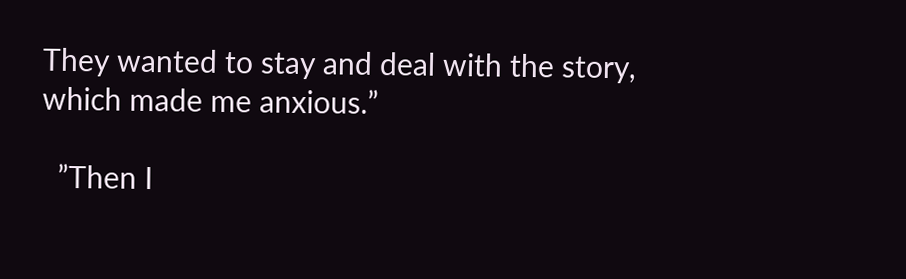They wanted to stay and deal with the story, which made me anxious.”

  ”Then I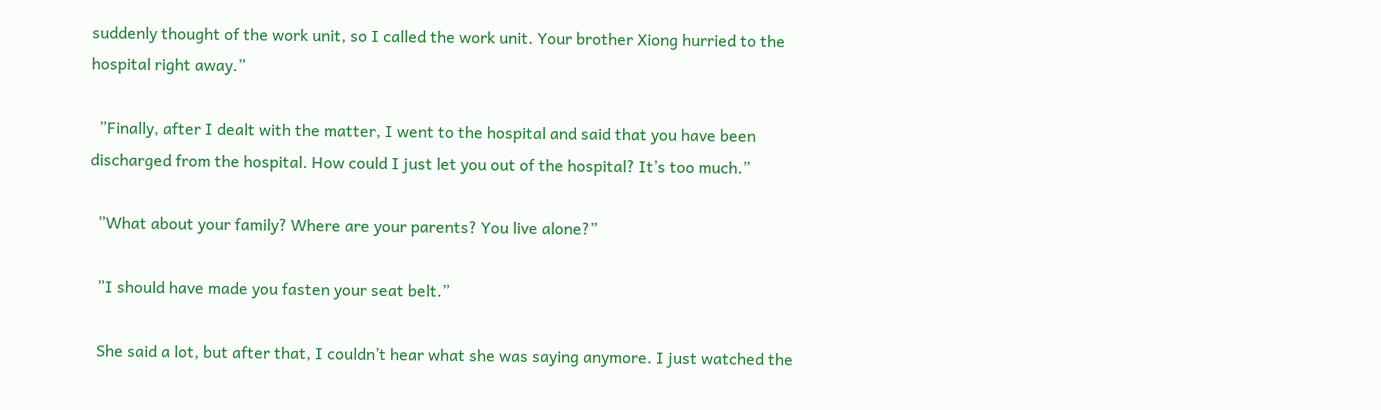suddenly thought of the work unit, so I called the work unit. Your brother Xiong hurried to the hospital right away.”

  ”Finally, after I dealt with the matter, I went to the hospital and said that you have been discharged from the hospital. How could I just let you out of the hospital? It’s too much.”

  ”What about your family? Where are your parents? You live alone?”

  ”I should have made you fasten your seat belt.”

  She said a lot, but after that, I couldn’t hear what she was saying anymore. I just watched the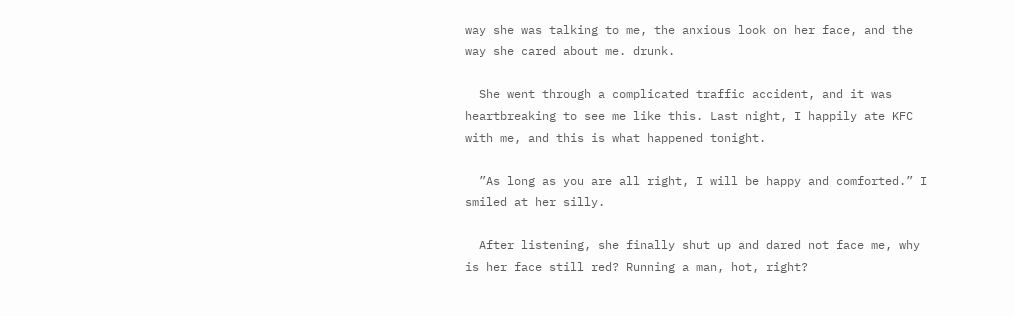way she was talking to me, the anxious look on her face, and the way she cared about me. drunk.

  She went through a complicated traffic accident, and it was heartbreaking to see me like this. Last night, I happily ate KFC with me, and this is what happened tonight.

  ”As long as you are all right, I will be happy and comforted.” I smiled at her silly.

  After listening, she finally shut up and dared not face me, why is her face still red? Running a man, hot, right?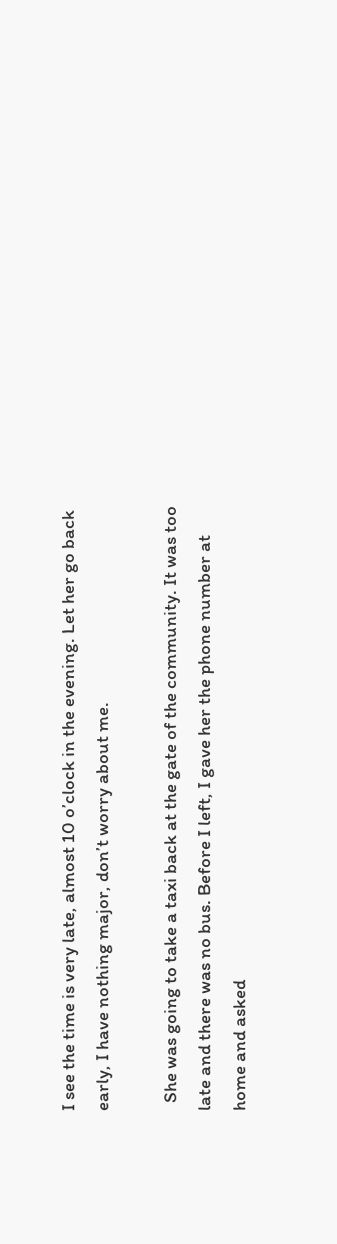I see the time is very late, almost 10 o’clock in the evening. Let her go back early, I have nothing major, don’t worry about me.

  She was going to take a taxi back at the gate of the community. It was too late and there was no bus. Before I left, I gave her the phone number at home and asked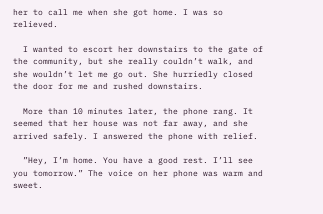her to call me when she got home. I was so relieved.

  I wanted to escort her downstairs to the gate of the community, but she really couldn’t walk, and she wouldn’t let me go out. She hurriedly closed the door for me and rushed downstairs.

  More than 10 minutes later, the phone rang. It seemed that her house was not far away, and she arrived safely. I answered the phone with relief.

  ”Hey, I’m home. You have a good rest. I’ll see you tomorrow.” The voice on her phone was warm and sweet.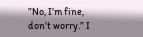”No, I’m fine, don’t worry.” I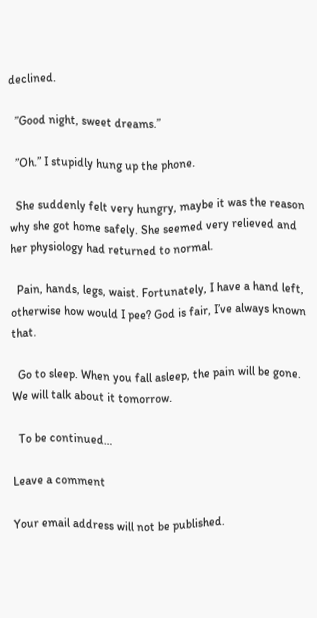declined.

  ”Good night, sweet dreams.”

  ”Oh.” I stupidly hung up the phone.

  She suddenly felt very hungry, maybe it was the reason why she got home safely. She seemed very relieved and her physiology had returned to normal.

  Pain, hands, legs, waist. Fortunately, I have a hand left, otherwise how would I pee? God is fair, I’ve always known that.

  Go to sleep. When you fall asleep, the pain will be gone. We will talk about it tomorrow.

  To be continued…

Leave a comment

Your email address will not be published.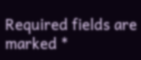Required fields are marked *